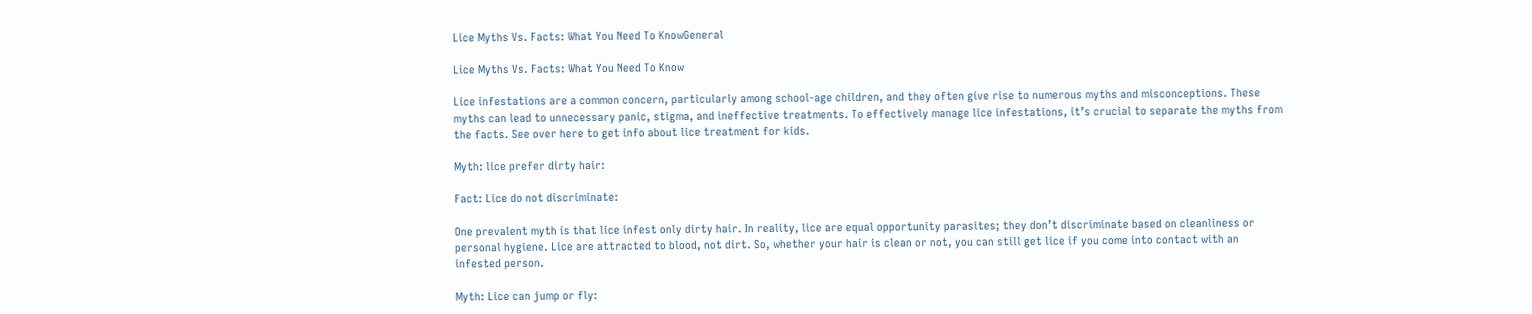Lice Myths Vs. Facts: What You Need To KnowGeneral

Lice Myths Vs. Facts: What You Need To Know

Lice infestations are a common concern, particularly among school-age children, and they often give rise to numerous myths and misconceptions. These myths can lead to unnecessary panic, stigma, and ineffective treatments. To effectively manage lice infestations, it’s crucial to separate the myths from the facts. See over here to get info about lice treatment for kids.

Myth: lice prefer dirty hair:

Fact: Lice do not discriminate:

One prevalent myth is that lice infest only dirty hair. In reality, lice are equal opportunity parasites; they don’t discriminate based on cleanliness or personal hygiene. Lice are attracted to blood, not dirt. So, whether your hair is clean or not, you can still get lice if you come into contact with an infested person.

Myth: Lice can jump or fly: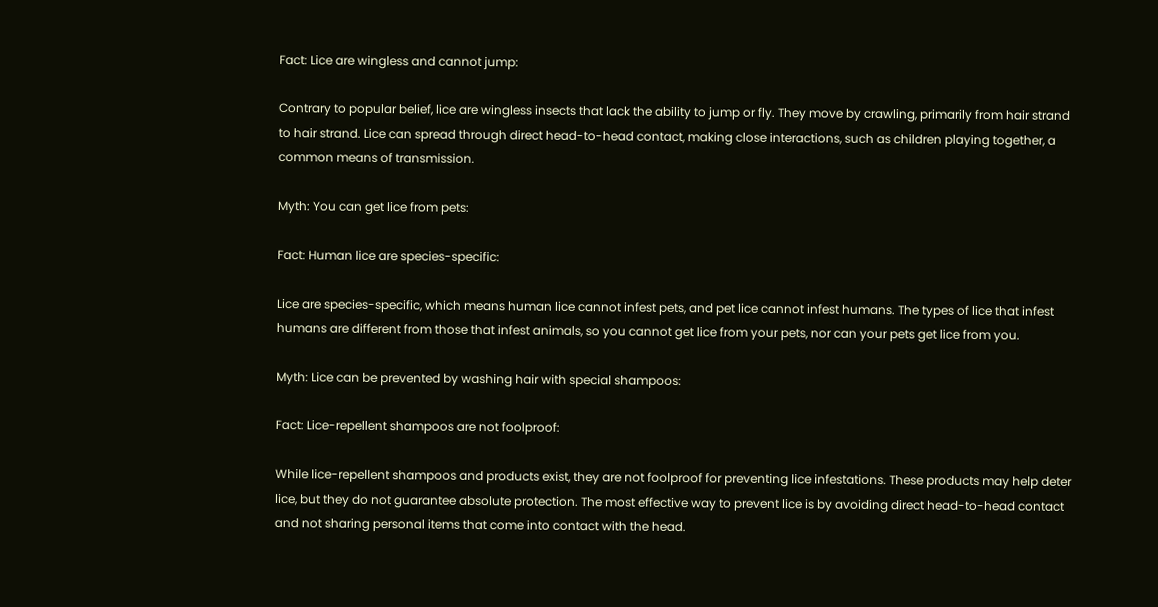Fact: Lice are wingless and cannot jump:

Contrary to popular belief, lice are wingless insects that lack the ability to jump or fly. They move by crawling, primarily from hair strand to hair strand. Lice can spread through direct head-to-head contact, making close interactions, such as children playing together, a common means of transmission.

Myth: You can get lice from pets:

Fact: Human lice are species-specific:

Lice are species-specific, which means human lice cannot infest pets, and pet lice cannot infest humans. The types of lice that infest humans are different from those that infest animals, so you cannot get lice from your pets, nor can your pets get lice from you.

Myth: Lice can be prevented by washing hair with special shampoos:

Fact: Lice-repellent shampoos are not foolproof:

While lice-repellent shampoos and products exist, they are not foolproof for preventing lice infestations. These products may help deter lice, but they do not guarantee absolute protection. The most effective way to prevent lice is by avoiding direct head-to-head contact and not sharing personal items that come into contact with the head.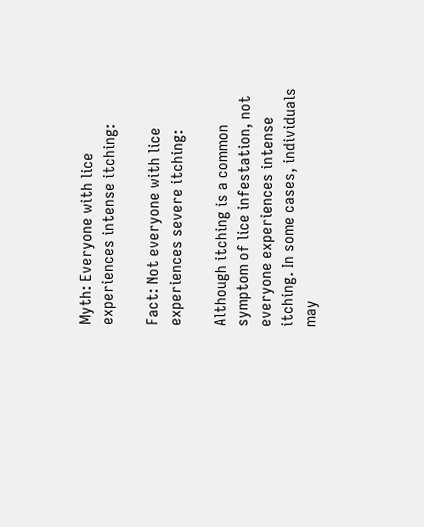Myth: Everyone with lice experiences intense itching:

Fact: Not everyone with lice experiences severe itching:

Although itching is a common symptom of lice infestation, not everyone experiences intense itching. In some cases, individuals may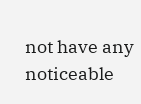not have any noticeable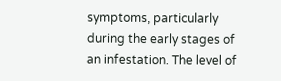symptoms, particularly during the early stages of an infestation. The level of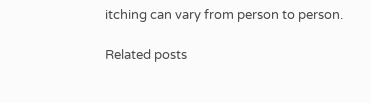itching can vary from person to person.

Related posts